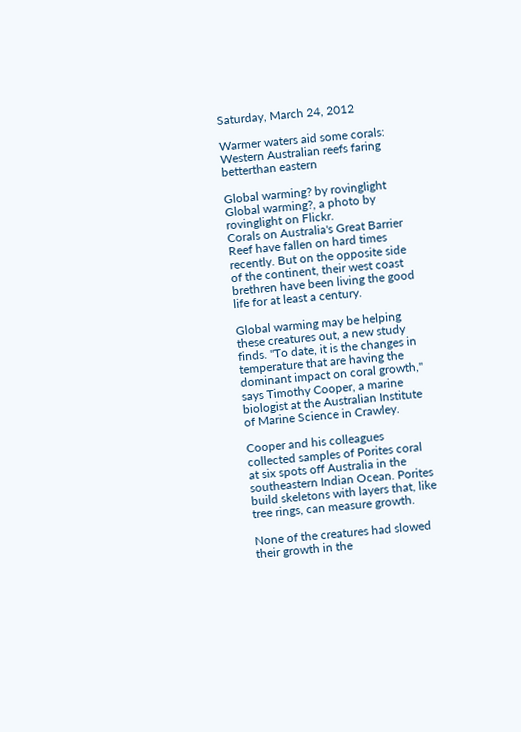Saturday, March 24, 2012

Warmer waters aid some corals: Western Australian reefs faring betterthan eastern

Global warming? by rovinglight
Global warming?, a photo by rovinglight on Flickr.
Corals on Australia's Great Barrier Reef have fallen on hard times recently. But on the opposite side of the continent, their west coast brethren have been living the good life for at least a century.

Global warming may be helping these creatures out, a new study finds. "To date, it is the changes in temperature that are having the dominant impact on coral growth," says Timothy Cooper, a marine biologist at the Australian Institute of Marine Science in Crawley.

Cooper and his colleagues collected samples of Porites coral at six spots off Australia in the southeastern Indian Ocean. Porites build skeletons with layers that, like tree rings, can measure growth.

None of the creatures had slowed their growth in the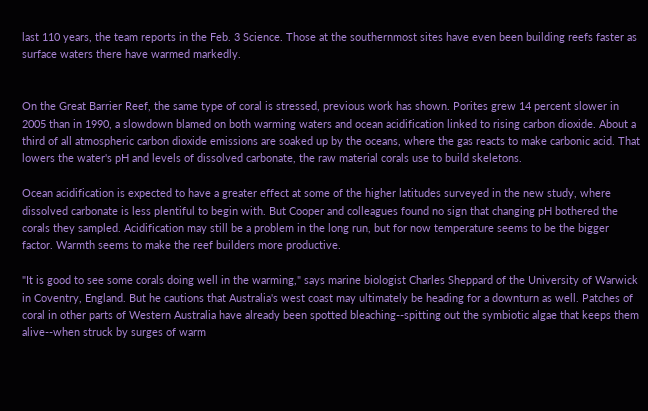last 110 years, the team reports in the Feb. 3 Science. Those at the southernmost sites have even been building reefs faster as surface waters there have warmed markedly.


On the Great Barrier Reef, the same type of coral is stressed, previous work has shown. Porites grew 14 percent slower in 2005 than in 1990, a slowdown blamed on both warming waters and ocean acidification linked to rising carbon dioxide. About a third of all atmospheric carbon dioxide emissions are soaked up by the oceans, where the gas reacts to make carbonic acid. That lowers the water's pH and levels of dissolved carbonate, the raw material corals use to build skeletons.

Ocean acidification is expected to have a greater effect at some of the higher latitudes surveyed in the new study, where dissolved carbonate is less plentiful to begin with. But Cooper and colleagues found no sign that changing pH bothered the corals they sampled. Acidification may still be a problem in the long run, but for now temperature seems to be the bigger factor. Warmth seems to make the reef builders more productive.

"It is good to see some corals doing well in the warming," says marine biologist Charles Sheppard of the University of Warwick in Coventry, England. But he cautions that Australia's west coast may ultimately be heading for a downturn as well. Patches of coral in other parts of Western Australia have already been spotted bleaching--spitting out the symbiotic algae that keeps them alive--when struck by surges of warm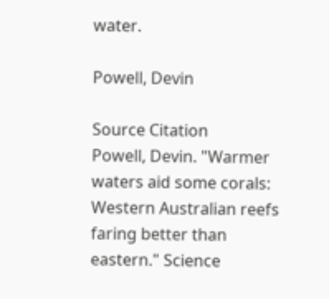water.

Powell, Devin

Source Citation
Powell, Devin. "Warmer waters aid some corals: Western Australian reefs faring better than eastern." Science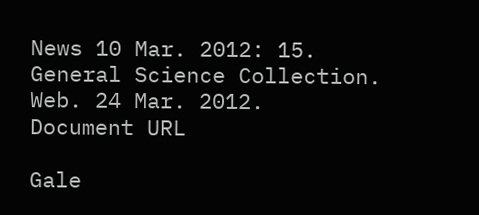News 10 Mar. 2012: 15. General Science Collection. Web. 24 Mar. 2012.
Document URL

Gale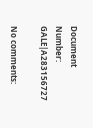Document Number: GALE|A283156727

No comments: